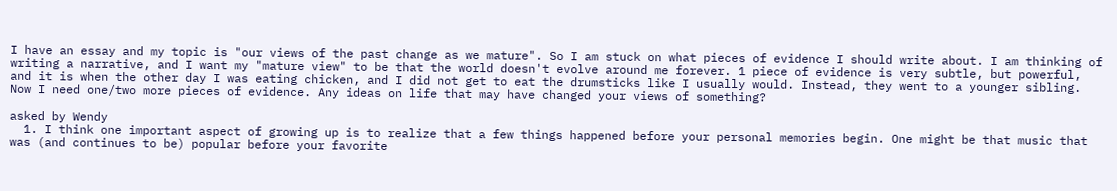I have an essay and my topic is "our views of the past change as we mature". So I am stuck on what pieces of evidence I should write about. I am thinking of writing a narrative, and I want my "mature view" to be that the world doesn't evolve around me forever. 1 piece of evidence is very subtle, but powerful, and it is when the other day I was eating chicken, and I did not get to eat the drumsticks like I usually would. Instead, they went to a younger sibling. Now I need one/two more pieces of evidence. Any ideas on life that may have changed your views of something?

asked by Wendy
  1. I think one important aspect of growing up is to realize that a few things happened before your personal memories begin. One might be that music that was (and continues to be) popular before your favorite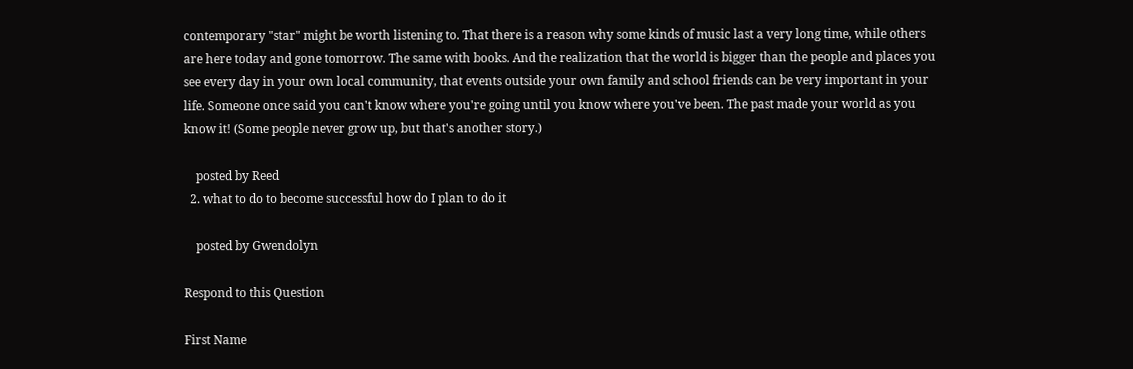contemporary "star" might be worth listening to. That there is a reason why some kinds of music last a very long time, while others are here today and gone tomorrow. The same with books. And the realization that the world is bigger than the people and places you see every day in your own local community, that events outside your own family and school friends can be very important in your life. Someone once said you can't know where you're going until you know where you've been. The past made your world as you know it! (Some people never grow up, but that's another story.)

    posted by Reed
  2. what to do to become successful how do I plan to do it

    posted by Gwendolyn

Respond to this Question

First Name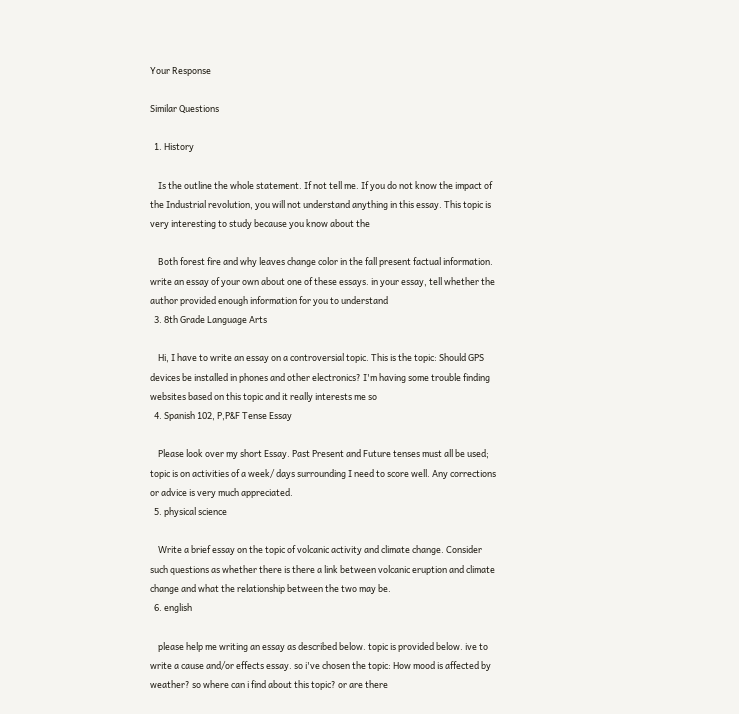Your Response

Similar Questions

  1. History

    Is the outline the whole statement. If not tell me. If you do not know the impact of the Industrial revolution, you will not understand anything in this essay. This topic is very interesting to study because you know about the

    Both forest fire and why leaves change color in the fall present factual information. write an essay of your own about one of these essays. in your essay, tell whether the author provided enough information for you to understand
  3. 8th Grade Language Arts

    Hi, I have to write an essay on a controversial topic. This is the topic: Should GPS devices be installed in phones and other electronics? I'm having some trouble finding websites based on this topic and it really interests me so
  4. Spanish 102, P,P&F Tense Essay

    Please look over my short Essay. Past Present and Future tenses must all be used; topic is on activities of a week/ days surrounding I need to score well. Any corrections or advice is very much appreciated.
  5. physical science

    Write a brief essay on the topic of volcanic activity and climate change. Consider such questions as whether there is there a link between volcanic eruption and climate change and what the relationship between the two may be.
  6. english

    please help me writing an essay as described below. topic is provided below. ive to write a cause and/or effects essay. so i've chosen the topic: How mood is affected by weather? so where can i find about this topic? or are there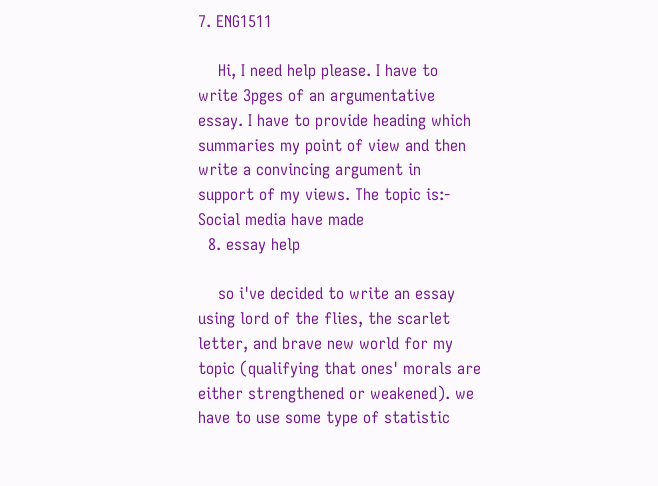7. ENG1511

    Hi, I need help please. I have to write 3pges of an argumentative essay. I have to provide heading which summaries my point of view and then write a convincing argument in support of my views. The topic is:- Social media have made
  8. essay help

    so i've decided to write an essay using lord of the flies, the scarlet letter, and brave new world for my topic (qualifying that ones' morals are either strengthened or weakened). we have to use some type of statistic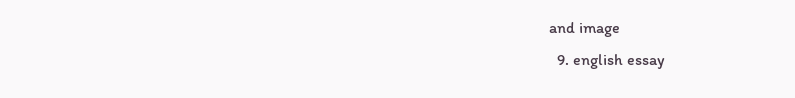and image
  9. english essay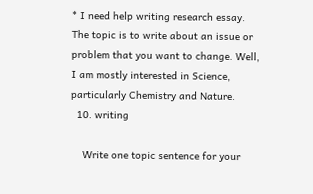* I need help writing research essay. The topic is to write about an issue or problem that you want to change. Well, I am mostly interested in Science, particularly Chemistry and Nature.
  10. writing

    Write one topic sentence for your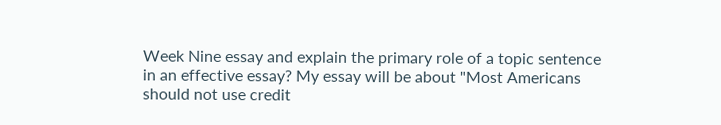Week Nine essay and explain the primary role of a topic sentence in an effective essay? My essay will be about "Most Americans should not use credit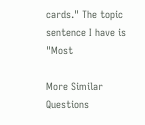cards." The topic sentence I have is "Most

More Similar Questions